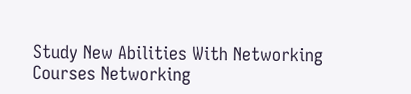Study New Abilities With Networking Courses Networking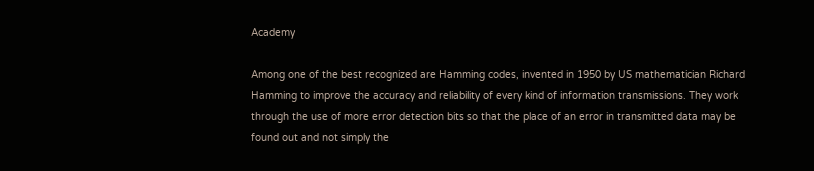Academy

Among one of the best recognized are Hamming codes, invented in 1950 by US mathematician Richard Hamming to improve the accuracy and reliability of every kind of information transmissions. They work through the use of more error detection bits so that the place of an error in transmitted data may be found out and not simply the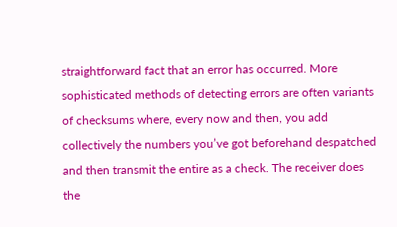straightforward fact that an error has occurred. More sophisticated methods of detecting errors are often variants of checksums where, every now and then, you add collectively the numbers you’ve got beforehand despatched and then transmit the entire as a check. The receiver does the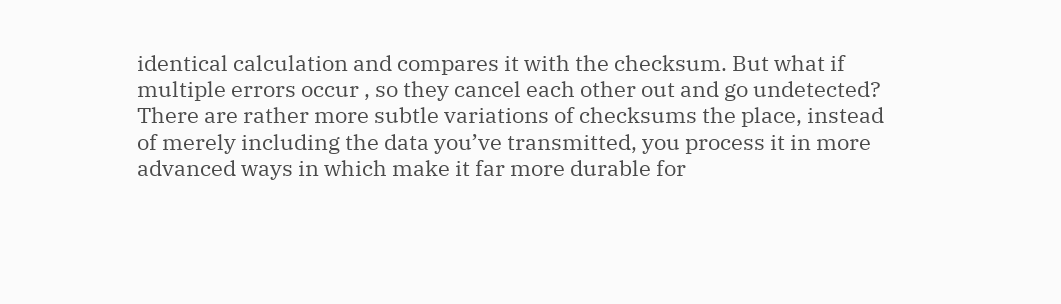identical calculation and compares it with the checksum. But what if multiple errors occur , so they cancel each other out and go undetected? There are rather more subtle variations of checksums the place, instead of merely including the data you’ve transmitted, you process it in more advanced ways in which make it far more durable for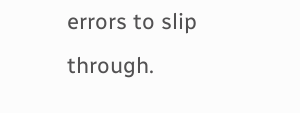errors to slip through.